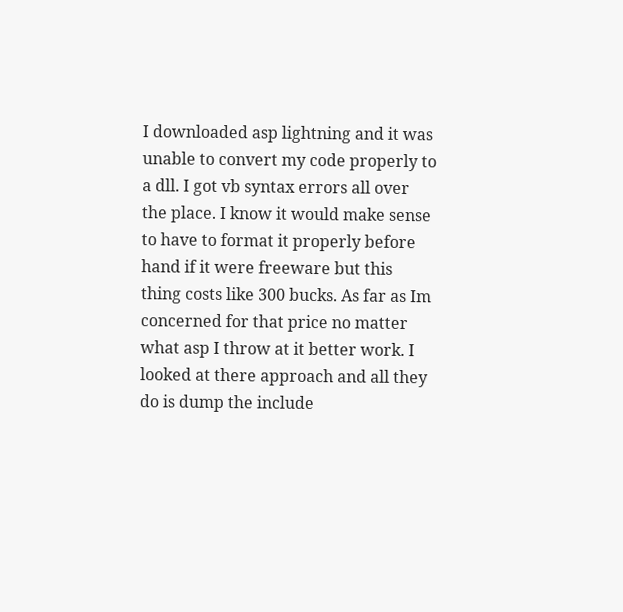I downloaded asp lightning and it was unable to convert my code properly to a dll. I got vb syntax errors all over the place. I know it would make sense to have to format it properly before hand if it were freeware but this thing costs like 300 bucks. As far as Im concerned for that price no matter what asp I throw at it better work. I looked at there approach and all they do is dump the include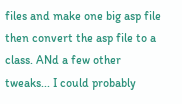files and make one big asp file then convert the asp file to a class. ANd a few other tweaks... I could probably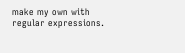make my own with regular expressions.